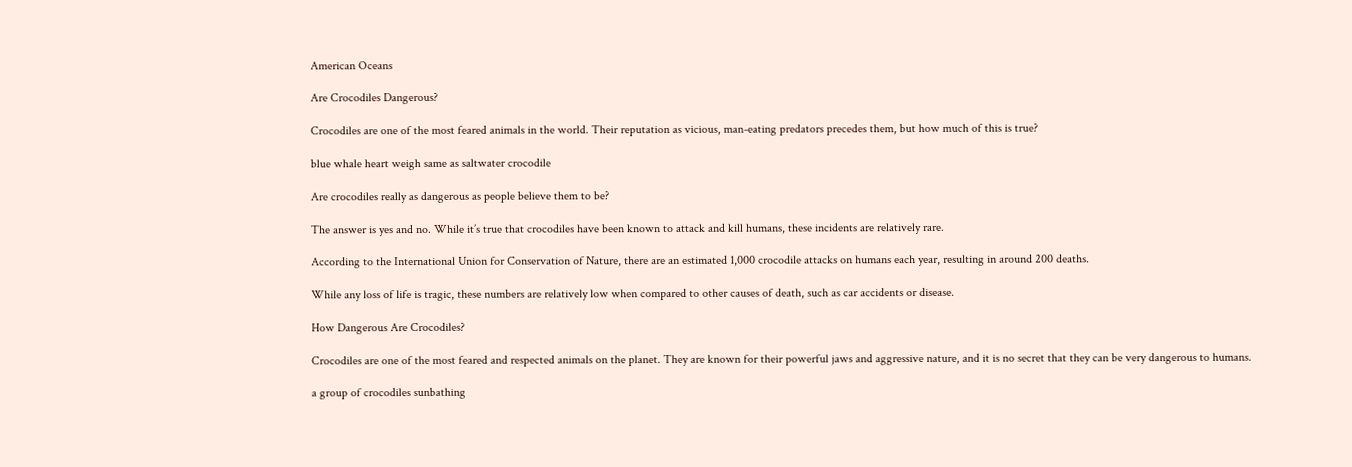American Oceans

Are Crocodiles Dangerous?

Crocodiles are one of the most feared animals in the world. Their reputation as vicious, man-eating predators precedes them, but how much of this is true?

blue whale heart weigh same as saltwater crocodile

Are crocodiles really as dangerous as people believe them to be?

The answer is yes and no. While it’s true that crocodiles have been known to attack and kill humans, these incidents are relatively rare.

According to the International Union for Conservation of Nature, there are an estimated 1,000 crocodile attacks on humans each year, resulting in around 200 deaths.

While any loss of life is tragic, these numbers are relatively low when compared to other causes of death, such as car accidents or disease.

How Dangerous Are Crocodiles?

Crocodiles are one of the most feared and respected animals on the planet. They are known for their powerful jaws and aggressive nature, and it is no secret that they can be very dangerous to humans.

a group of crocodiles sunbathing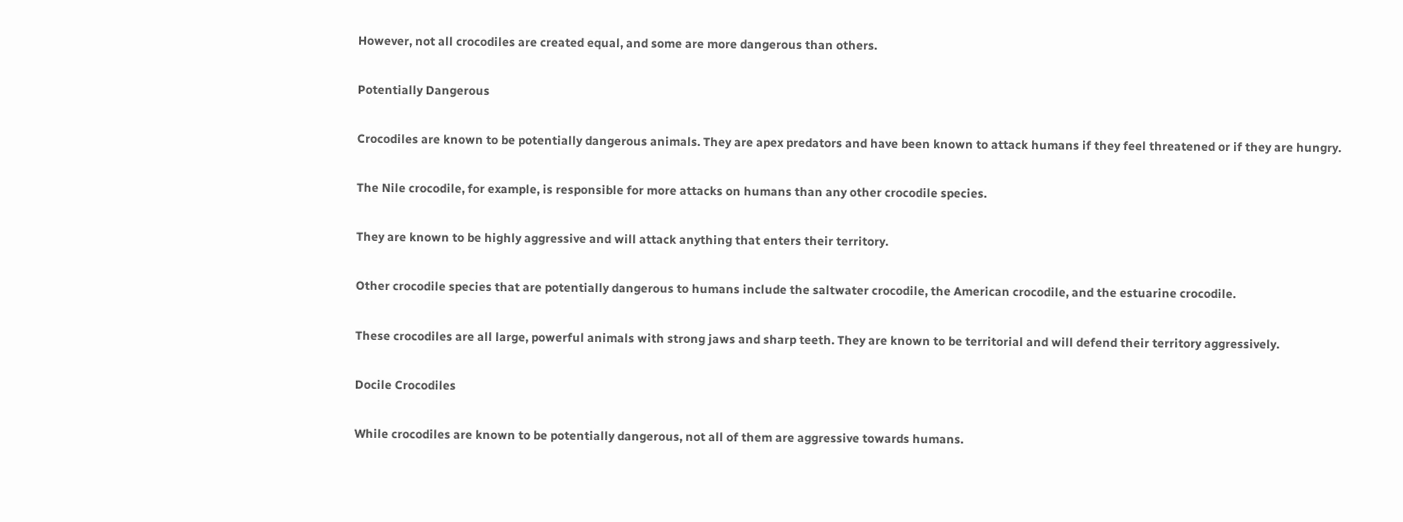However, not all crocodiles are created equal, and some are more dangerous than others.

Potentially Dangerous

Crocodiles are known to be potentially dangerous animals. They are apex predators and have been known to attack humans if they feel threatened or if they are hungry.

The Nile crocodile, for example, is responsible for more attacks on humans than any other crocodile species.

They are known to be highly aggressive and will attack anything that enters their territory.

Other crocodile species that are potentially dangerous to humans include the saltwater crocodile, the American crocodile, and the estuarine crocodile.

These crocodiles are all large, powerful animals with strong jaws and sharp teeth. They are known to be territorial and will defend their territory aggressively.

Docile Crocodiles

While crocodiles are known to be potentially dangerous, not all of them are aggressive towards humans.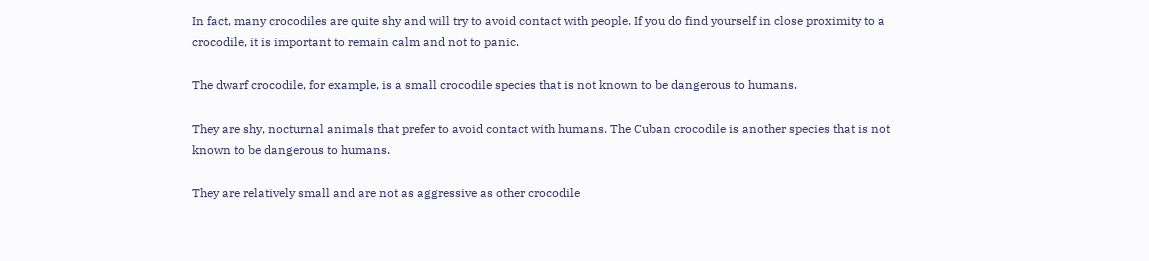In fact, many crocodiles are quite shy and will try to avoid contact with people. If you do find yourself in close proximity to a crocodile, it is important to remain calm and not to panic.

The dwarf crocodile, for example, is a small crocodile species that is not known to be dangerous to humans.

They are shy, nocturnal animals that prefer to avoid contact with humans. The Cuban crocodile is another species that is not known to be dangerous to humans.

They are relatively small and are not as aggressive as other crocodile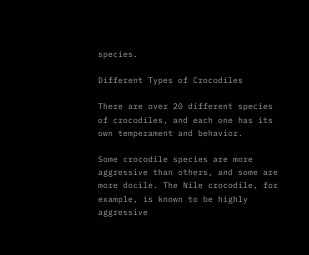species.

Different Types of Crocodiles

There are over 20 different species of crocodiles, and each one has its own temperament and behavior.

Some crocodile species are more aggressive than others, and some are more docile. The Nile crocodile, for example, is known to be highly aggressive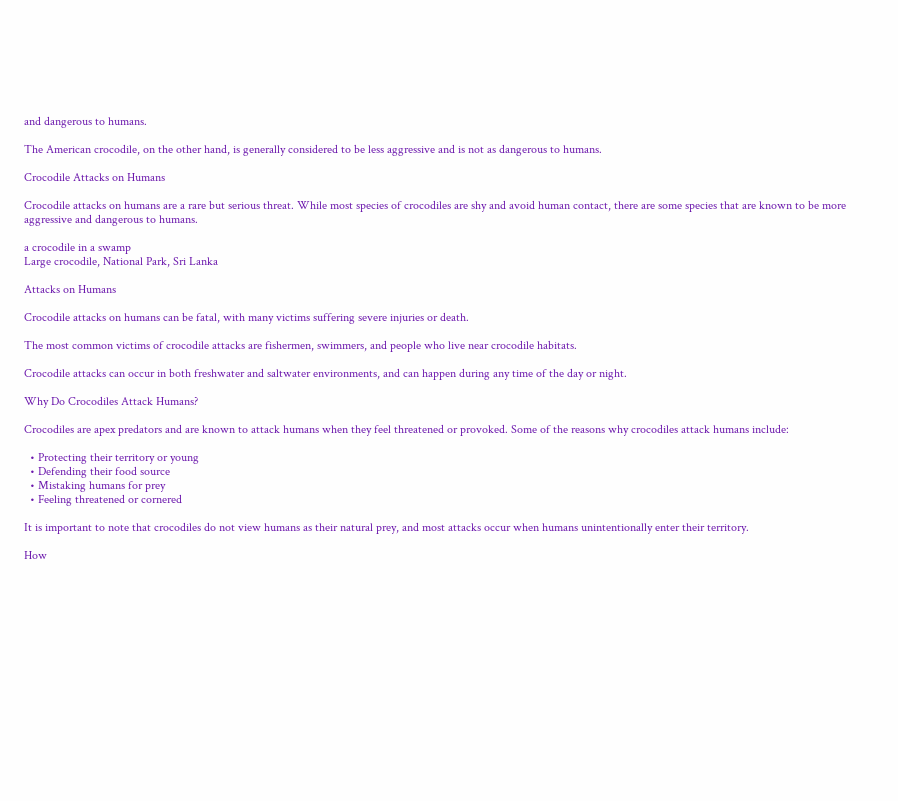and dangerous to humans.

The American crocodile, on the other hand, is generally considered to be less aggressive and is not as dangerous to humans.

Crocodile Attacks on Humans

Crocodile attacks on humans are a rare but serious threat. While most species of crocodiles are shy and avoid human contact, there are some species that are known to be more aggressive and dangerous to humans.

a crocodile in a swamp
Large crocodile, National Park, Sri Lanka

Attacks on Humans

Crocodile attacks on humans can be fatal, with many victims suffering severe injuries or death.

The most common victims of crocodile attacks are fishermen, swimmers, and people who live near crocodile habitats.

Crocodile attacks can occur in both freshwater and saltwater environments, and can happen during any time of the day or night.

Why Do Crocodiles Attack Humans?

Crocodiles are apex predators and are known to attack humans when they feel threatened or provoked. Some of the reasons why crocodiles attack humans include:

  • Protecting their territory or young
  • Defending their food source
  • Mistaking humans for prey
  • Feeling threatened or cornered

It is important to note that crocodiles do not view humans as their natural prey, and most attacks occur when humans unintentionally enter their territory.

How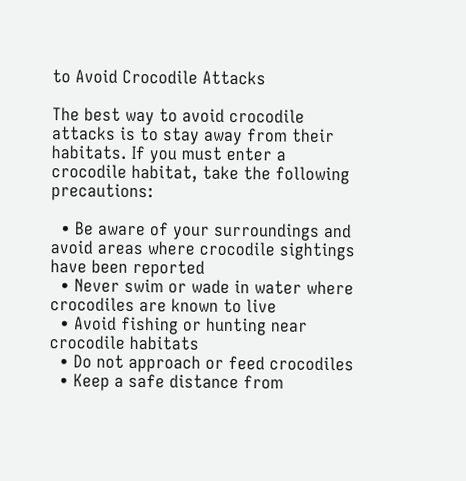to Avoid Crocodile Attacks

The best way to avoid crocodile attacks is to stay away from their habitats. If you must enter a crocodile habitat, take the following precautions:

  • Be aware of your surroundings and avoid areas where crocodile sightings have been reported
  • Never swim or wade in water where crocodiles are known to live
  • Avoid fishing or hunting near crocodile habitats
  • Do not approach or feed crocodiles
  • Keep a safe distance from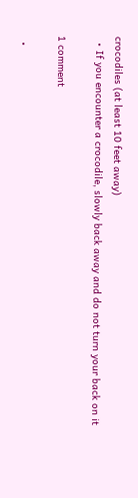crocodiles (at least 10 feet away)
  • If you encounter a crocodile, slowly back away and do not turn your back on it

1 comment

  •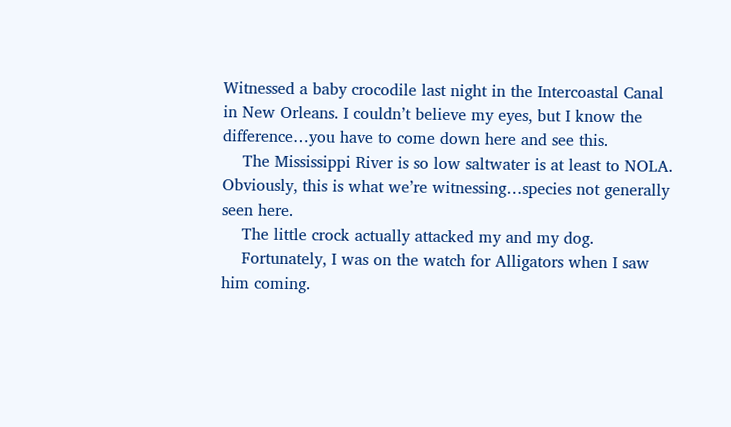Witnessed a baby crocodile last night in the Intercoastal Canal in New Orleans. I couldn’t believe my eyes, but I know the difference…you have to come down here and see this.
    The Mississippi River is so low saltwater is at least to NOLA. Obviously, this is what we’re witnessing…species not generally seen here.
    The little crock actually attacked my and my dog.
    Fortunately, I was on the watch for Alligators when I saw him coming.